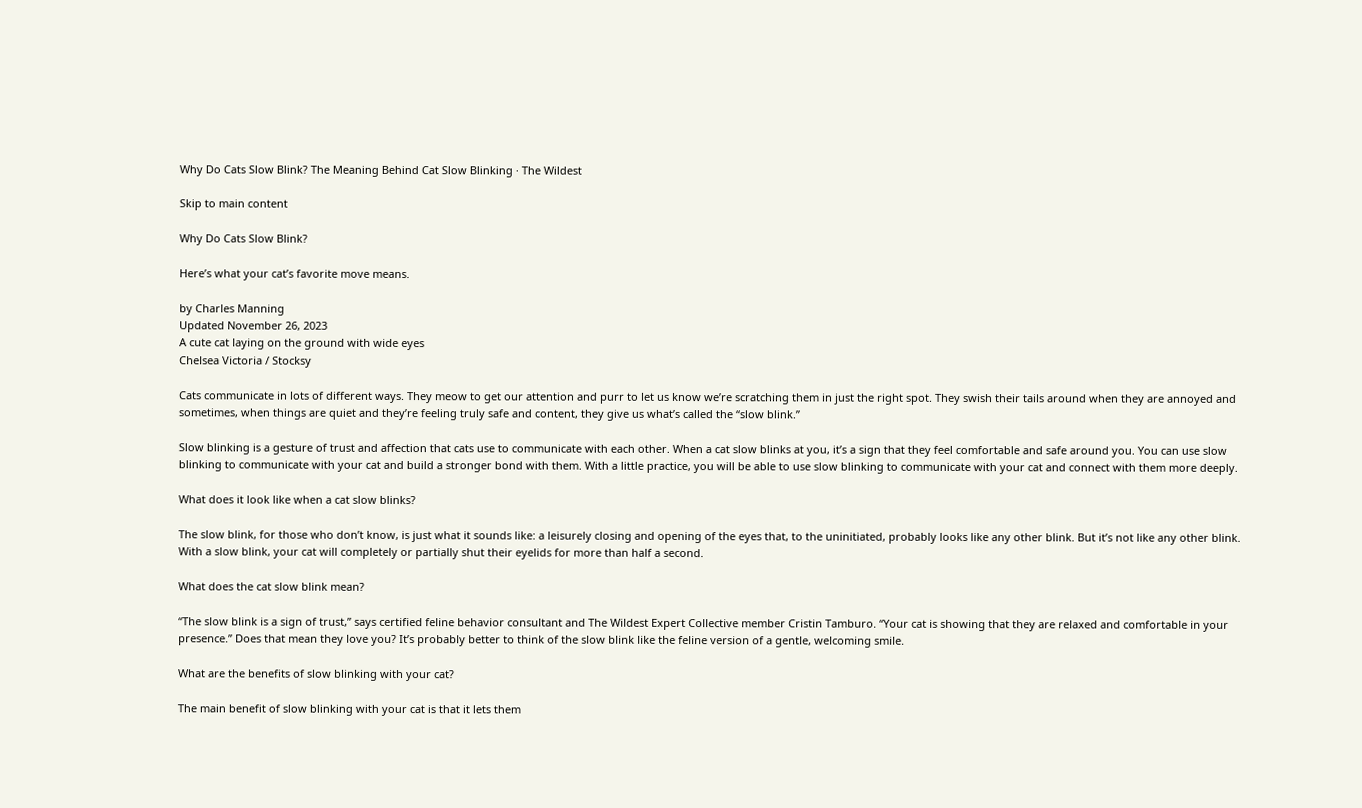Why Do Cats Slow Blink? The Meaning Behind Cat Slow Blinking · The Wildest

Skip to main content

Why Do Cats Slow Blink?

Here’s what your cat’s favorite move means.

by Charles Manning
Updated November 26, 2023
A cute cat laying on the ground with wide eyes
Chelsea Victoria / Stocksy

Cats communicate in lots of different ways. They meow to get our attention and purr to let us know we’re scratching them in just the right spot. They swish their tails around when they are annoyed and sometimes, when things are quiet and they’re feeling truly safe and content, they give us what’s called the “slow blink.”

Slow blinking is a gesture of trust and affection that cats use to communicate with each other. When a cat slow blinks at you, it’s a sign that they feel comfortable and safe around you. You can use slow blinking to communicate with your cat and build a stronger bond with them. With a little practice, you will be able to use slow blinking to communicate with your cat and connect with them more deeply.

What does it look like when a cat slow blinks?

The slow blink, for those who don’t know, is just what it sounds like: a leisurely closing and opening of the eyes that, to the uninitiated, probably looks like any other blink. But it’s not like any other blink. With a slow blink, your cat will completely or partially shut their eyelids for more than half a second.

What does the cat slow blink mean?

“The slow blink is a sign of trust,” says certified feline behavior consultant and The Wildest Expert Collective member Cristin Tamburo. “Your cat is showing that they are relaxed and comfortable in your presence.” Does that mean they love you? It’s probably better to think of the slow blink like the feline version of a gentle, welcoming smile.

What are the benefits of slow blinking with your cat?

The main benefit of slow blinking with your cat is that it lets them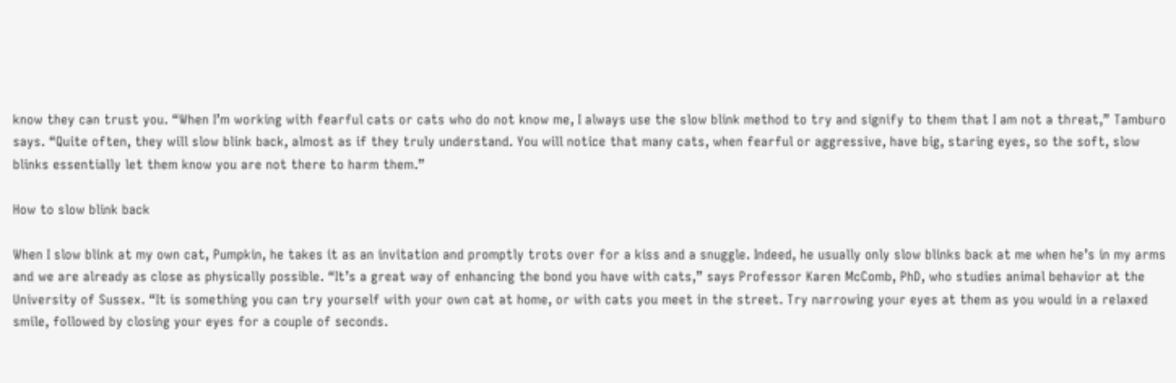know they can trust you. “When I’m working with fearful cats or cats who do not know me, I always use the slow blink method to try and signify to them that I am not a threat,” Tamburo says. “Quite often, they will slow blink back, almost as if they truly understand. You will notice that many cats, when fearful or aggressive, have big, staring eyes, so the soft, slow blinks essentially let them know you are not there to harm them.”

How to slow blink back

When I slow blink at my own cat, Pumpkin, he takes it as an invitation and promptly trots over for a kiss and a snuggle. Indeed, he usually only slow blinks back at me when he’s in my arms and we are already as close as physically possible. “It’s a great way of enhancing the bond you have with cats,” says Professor Karen McComb, PhD, who studies animal behavior at the University of Sussex. “It is something you can try yourself with your own cat at home, or with cats you meet in the street. Try narrowing your eyes at them as you would in a relaxed smile, followed by closing your eyes for a couple of seconds.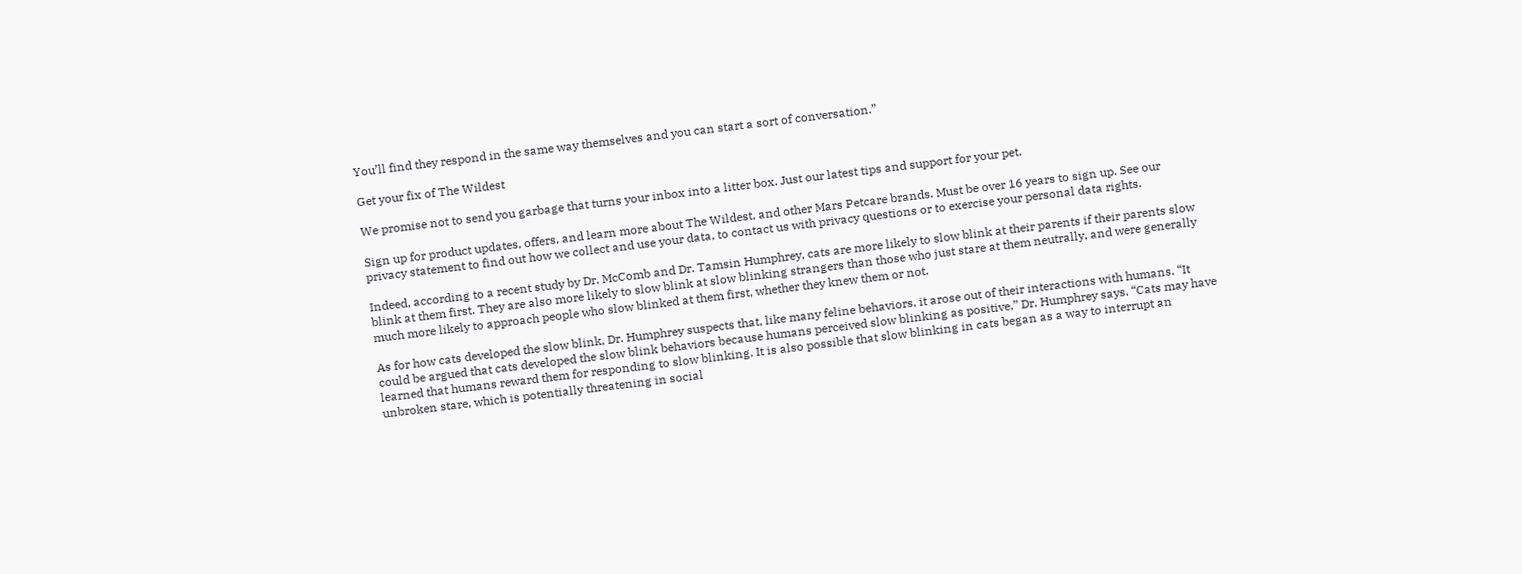You’ll find they respond in the same way themselves and you can start a sort of conversation.”

Get your fix of The Wildest

We promise not to send you garbage that turns your inbox into a litter box. Just our latest tips and support for your pet.

Sign up for product updates, offers, and learn more about The Wildest, and other Mars Petcare brands. Must be over 16 years to sign up. See our privacy statement to find out how we collect and use your data, to contact us with privacy questions or to exercise your personal data rights.

Indeed, according to a recent study by Dr. McComb and Dr. Tamsin Humphrey, cats are more likely to slow blink at their parents if their parents slow blink at them first. They are also more likely to slow blink at slow blinking strangers than those who just stare at them neutrally, and were generally much more likely to approach people who slow blinked at them first, whether they knew them or not.

As for how cats developed the slow blink, Dr. Humphrey suspects that, like many feline behaviors, it arose out of their interactions with humans. “It could be argued that cats developed the slow blink behaviors because humans perceived slow blinking as positive,” Dr. Humphrey says. “Cats may have learned that humans reward them for responding to slow blinking. It is also possible that slow blinking in cats began as a way to interrupt an unbroken stare, which is potentially threatening in social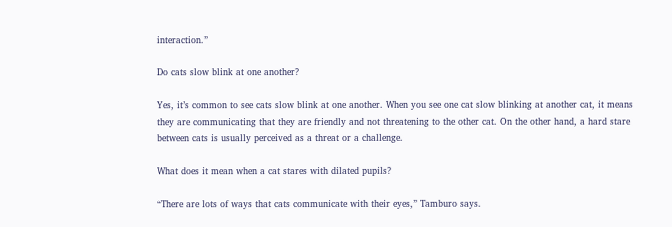interaction.”

Do cats slow blink at one another?

Yes, it’s common to see cats slow blink at one another. When you see one cat slow blinking at another cat, it means they are communicating that they are friendly and not threatening to the other cat. On the other hand, a hard stare between cats is usually perceived as a threat or a challenge.

What does it mean when a cat stares with dilated pupils?

“There are lots of ways that cats communicate with their eyes,” Tamburo says.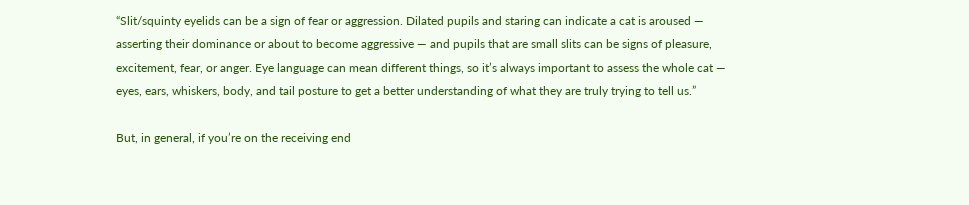“Slit/squinty eyelids can be a sign of fear or aggression. Dilated pupils and staring can indicate a cat is aroused — asserting their dominance or about to become aggressive — and pupils that are small slits can be signs of pleasure, excitement, fear, or anger. Eye language can mean different things, so it’s always important to assess the whole cat — eyes, ears, whiskers, body, and tail posture to get a better understanding of what they are truly trying to tell us.”

But, in general, if you’re on the receiving end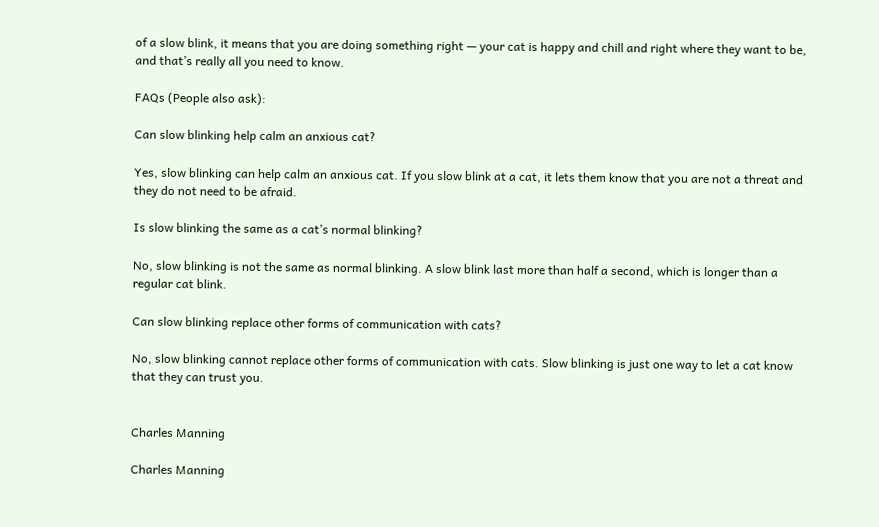of a slow blink, it means that you are doing something right — your cat is happy and chill and right where they want to be, and that’s really all you need to know.

FAQs (People also ask):

Can slow blinking help calm an anxious cat?

Yes, slow blinking can help calm an anxious cat. If you slow blink at a cat, it lets them know that you are not a threat and they do not need to be afraid.

Is slow blinking the same as a cat’s normal blinking?

No, slow blinking is not the same as normal blinking. A slow blink last more than half a second, which is longer than a regular cat blink.

Can slow blinking replace other forms of communication with cats?

No, slow blinking cannot replace other forms of communication with cats. Slow blinking is just one way to let a cat know that they can trust you.


Charles Manning

Charles Manning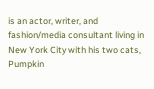is an actor, writer, and fashion/media consultant living in New York City with his two cats, Pumpkin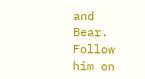and Bear. Follow him on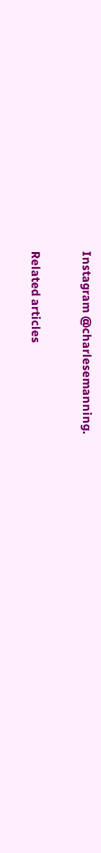Instagram @charlesemanning.

Related articles